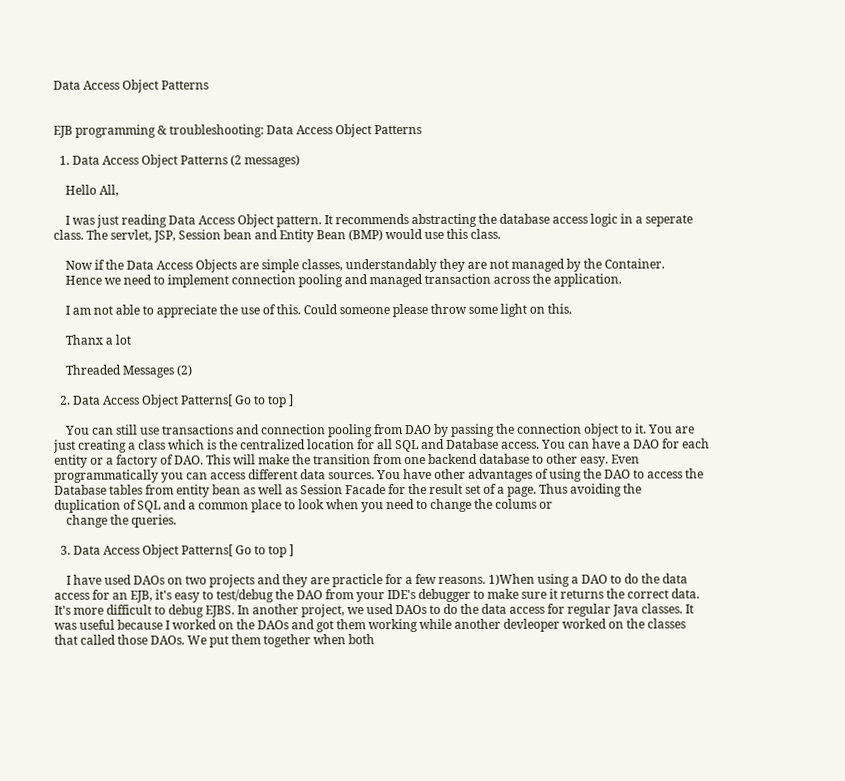Data Access Object Patterns


EJB programming & troubleshooting: Data Access Object Patterns

  1. Data Access Object Patterns (2 messages)

    Hello All,

    I was just reading Data Access Object pattern. It recommends abstracting the database access logic in a seperate class. The servlet, JSP, Session bean and Entity Bean (BMP) would use this class.

    Now if the Data Access Objects are simple classes, understandably they are not managed by the Container.
    Hence we need to implement connection pooling and managed transaction across the application.

    I am not able to appreciate the use of this. Could someone please throw some light on this.

    Thanx a lot

    Threaded Messages (2)

  2. Data Access Object Patterns[ Go to top ]

    You can still use transactions and connection pooling from DAO by passing the connection object to it. You are just creating a class which is the centralized location for all SQL and Database access. You can have a DAO for each entity or a factory of DAO. This will make the transition from one backend database to other easy. Even programmatically you can access different data sources. You have other advantages of using the DAO to access the Database tables from entity bean as well as Session Facade for the result set of a page. Thus avoiding the duplication of SQL and a common place to look when you need to change the colums or
    change the queries.

  3. Data Access Object Patterns[ Go to top ]

    I have used DAOs on two projects and they are practicle for a few reasons. 1)When using a DAO to do the data access for an EJB, it's easy to test/debug the DAO from your IDE's debugger to make sure it returns the correct data. It's more difficult to debug EJBS. In another project, we used DAOs to do the data access for regular Java classes. It was useful because I worked on the DAOs and got them working while another devleoper worked on the classes that called those DAOs. We put them together when both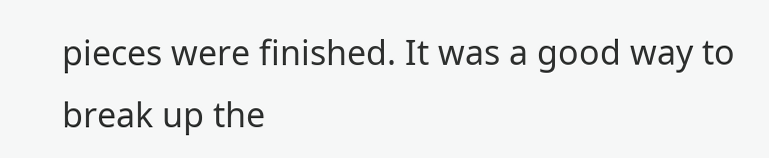pieces were finished. It was a good way to break up the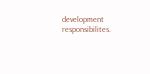development responsibilites.